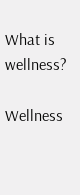What is wellness?

Wellness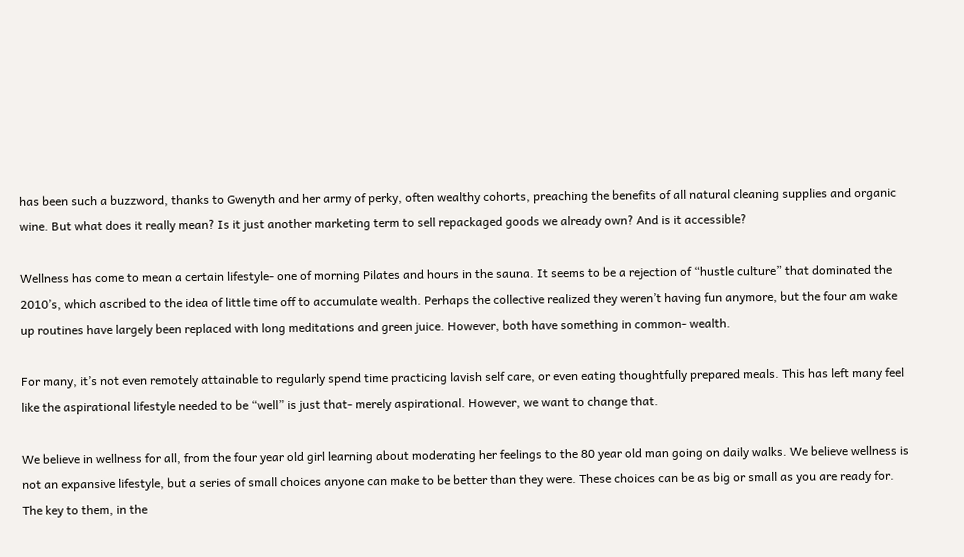has been such a buzzword, thanks to Gwenyth and her army of perky, often wealthy cohorts, preaching the benefits of all natural cleaning supplies and organic wine. But what does it really mean? Is it just another marketing term to sell repackaged goods we already own? And is it accessible?

Wellness has come to mean a certain lifestyle- one of morning Pilates and hours in the sauna. It seems to be a rejection of “hustle culture” that dominated the 2010’s, which ascribed to the idea of little time off to accumulate wealth. Perhaps the collective realized they weren’t having fun anymore, but the four am wake up routines have largely been replaced with long meditations and green juice. However, both have something in common- wealth.

For many, it’s not even remotely attainable to regularly spend time practicing lavish self care, or even eating thoughtfully prepared meals. This has left many feel like the aspirational lifestyle needed to be “well” is just that- merely aspirational. However, we want to change that.

We believe in wellness for all, from the four year old girl learning about moderating her feelings to the 80 year old man going on daily walks. We believe wellness is not an expansive lifestyle, but a series of small choices anyone can make to be better than they were. These choices can be as big or small as you are ready for. The key to them, in the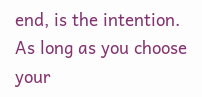end, is the intention. As long as you choose your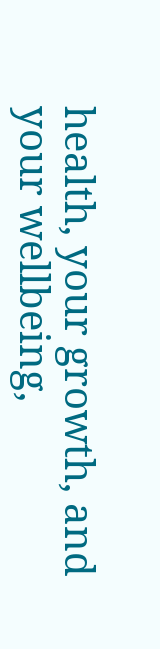health, your growth, and your wellbeing,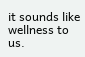it sounds like wellness to us.